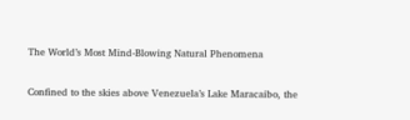The World’s Most Mind-Blowing Natural Phenomena

Confined to the skies above Venezuela’s Lake Maracaibo, the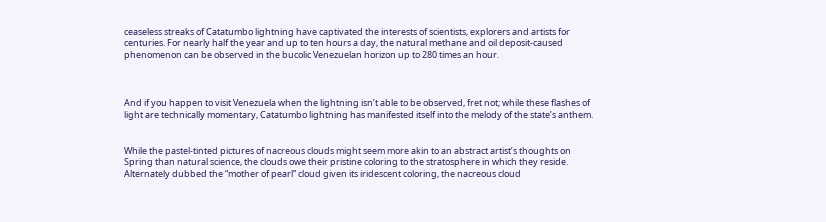ceaseless streaks of Catatumbo lightning have captivated the interests of scientists, explorers and artists for centuries. For nearly half the year and up to ten hours a day, the natural methane and oil deposit-caused phenomenon can be observed in the bucolic Venezuelan horizon up to 280 times an hour.



And if you happen to visit Venezuela when the lightning isn’t able to be observed, fret not; while these flashes of light are technically momentary, Catatumbo lightning has manifested itself into the melody of the state’s anthem.


While the pastel-tinted pictures of nacreous clouds might seem more akin to an abstract artist’s thoughts on Spring than natural science, the clouds owe their pristine coloring to the stratosphere in which they reside. Alternately dubbed the “mother of pearl” cloud given its iridescent coloring, the nacreous cloud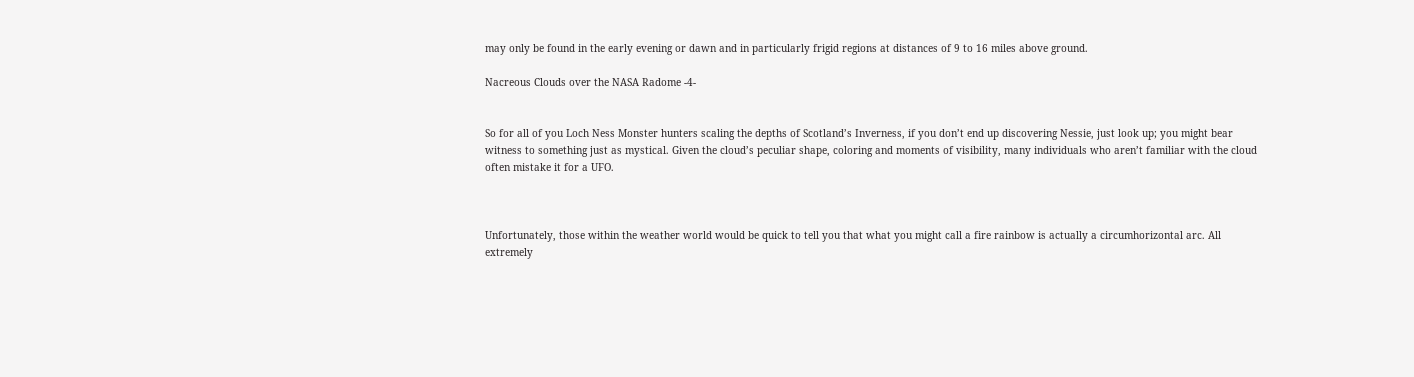may only be found in the early evening or dawn and in particularly frigid regions at distances of 9 to 16 miles above ground.

Nacreous Clouds over the NASA Radome -4-


So for all of you Loch Ness Monster hunters scaling the depths of Scotland’s Inverness, if you don’t end up discovering Nessie, just look up; you might bear witness to something just as mystical. Given the cloud’s peculiar shape, coloring and moments of visibility, many individuals who aren’t familiar with the cloud often mistake it for a UFO.



Unfortunately, those within the weather world would be quick to tell you that what you might call a fire rainbow is actually a circumhorizontal arc. All extremely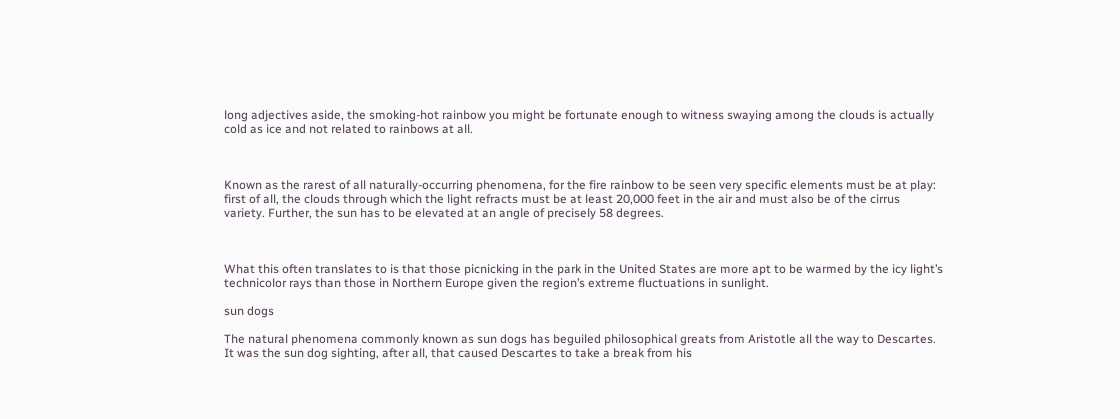long adjectives aside, the smoking-hot rainbow you might be fortunate enough to witness swaying among the clouds is actually cold as ice and not related to rainbows at all.



Known as the rarest of all naturally-occurring phenomena, for the fire rainbow to be seen very specific elements must be at play: first of all, the clouds through which the light refracts must be at least 20,000 feet in the air and must also be of the cirrus variety. Further, the sun has to be elevated at an angle of precisely 58 degrees.



What this often translates to is that those picnicking in the park in the United States are more apt to be warmed by the icy light’s technicolor rays than those in Northern Europe given the region’s extreme fluctuations in sunlight.

sun dogs

The natural phenomena commonly known as sun dogs has beguiled philosophical greats from Aristotle all the way to Descartes. It was the sun dog sighting, after all, that caused Descartes to take a break from his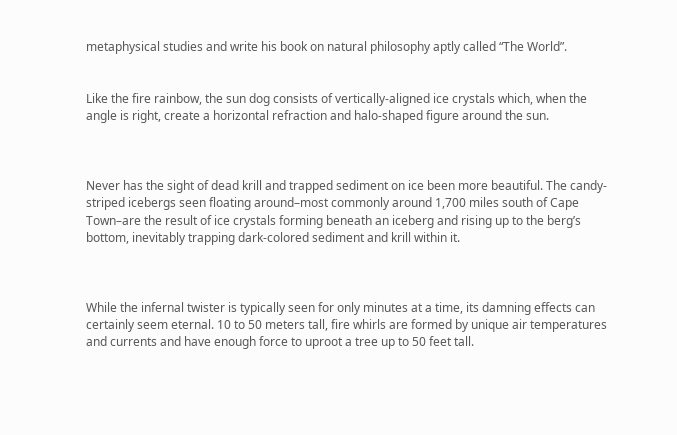metaphysical studies and write his book on natural philosophy aptly called “The World”.


Like the fire rainbow, the sun dog consists of vertically-aligned ice crystals which, when the angle is right, create a horizontal refraction and halo-shaped figure around the sun.



Never has the sight of dead krill and trapped sediment on ice been more beautiful. The candy-striped icebergs seen floating around–most commonly around 1,700 miles south of Cape Town–are the result of ice crystals forming beneath an iceberg and rising up to the berg’s bottom, inevitably trapping dark-colored sediment and krill within it.



While the infernal twister is typically seen for only minutes at a time, its damning effects can certainly seem eternal. 10 to 50 meters tall, fire whirls are formed by unique air temperatures and currents and have enough force to uproot a tree up to 50 feet tall.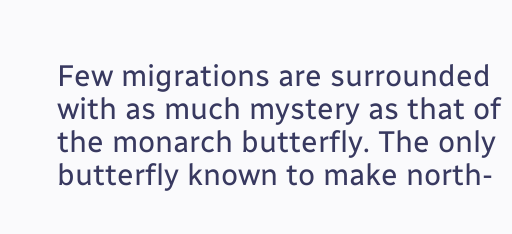Few migrations are surrounded with as much mystery as that of the monarch butterfly. The only butterfly known to make north-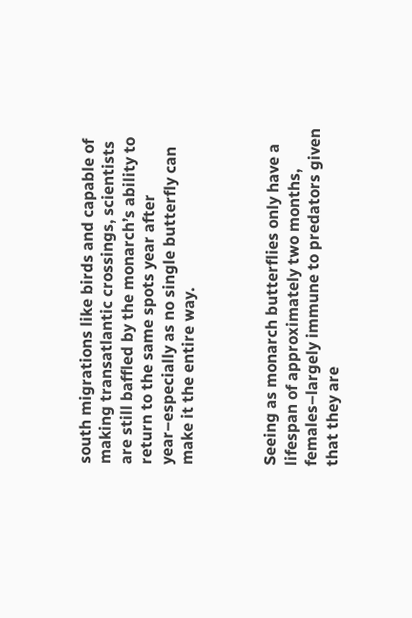south migrations like birds and capable of making transatlantic crossings, scientists are still baffled by the monarch’s ability to return to the same spots year after year–especially as no single butterfly can make it the entire way.



Seeing as monarch butterflies only have a lifespan of approximately two months, females–largely immune to predators given that they are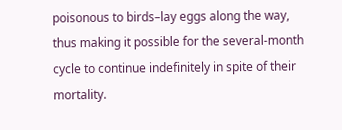poisonous to birds–lay eggs along the way, thus making it possible for the several-month cycle to continue indefinitely in spite of their mortality.